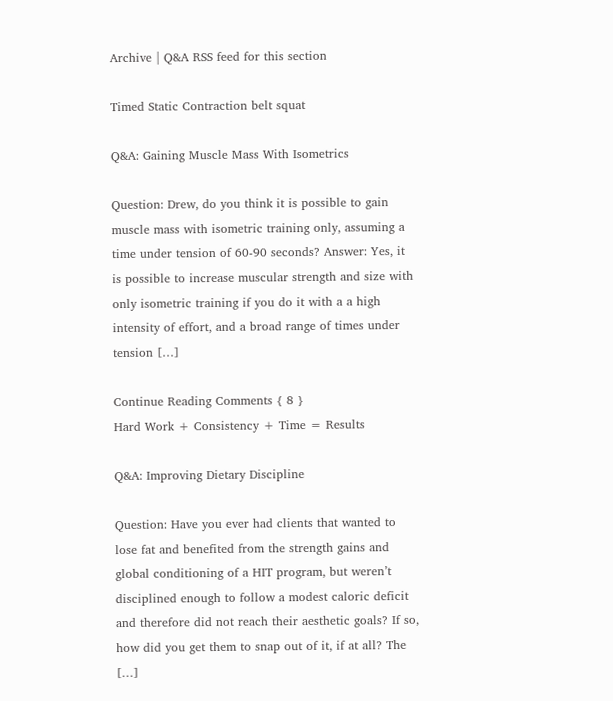Archive | Q&A RSS feed for this section

Timed Static Contraction belt squat

Q&A: Gaining Muscle Mass With Isometrics

Question: Drew, do you think it is possible to gain muscle mass with isometric training only, assuming a time under tension of 60-90 seconds? Answer: Yes, it is possible to increase muscular strength and size with only isometric training if you do it with a a high intensity of effort, and a broad range of times under tension […]

Continue Reading Comments { 8 }
Hard Work + Consistency + Time = Results

Q&A: Improving Dietary Discipline

Question: Have you ever had clients that wanted to lose fat and benefited from the strength gains and global conditioning of a HIT program, but weren’t disciplined enough to follow a modest caloric deficit and therefore did not reach their aesthetic goals? If so, how did you get them to snap out of it, if at all? The […]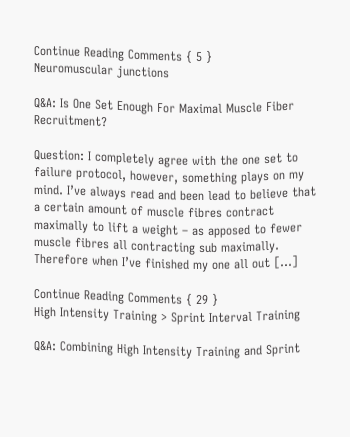Continue Reading Comments { 5 }
Neuromuscular junctions

Q&A: Is One Set Enough For Maximal Muscle Fiber Recruitment?

Question: I completely agree with the one set to failure protocol, however, something plays on my mind. I’ve always read and been lead to believe that a certain amount of muscle fibres contract maximally to lift a weight – as apposed to fewer muscle fibres all contracting sub maximally. Therefore when I’ve finished my one all out […]

Continue Reading Comments { 29 }
High Intensity Training > Sprint Interval Training

Q&A: Combining High Intensity Training and Sprint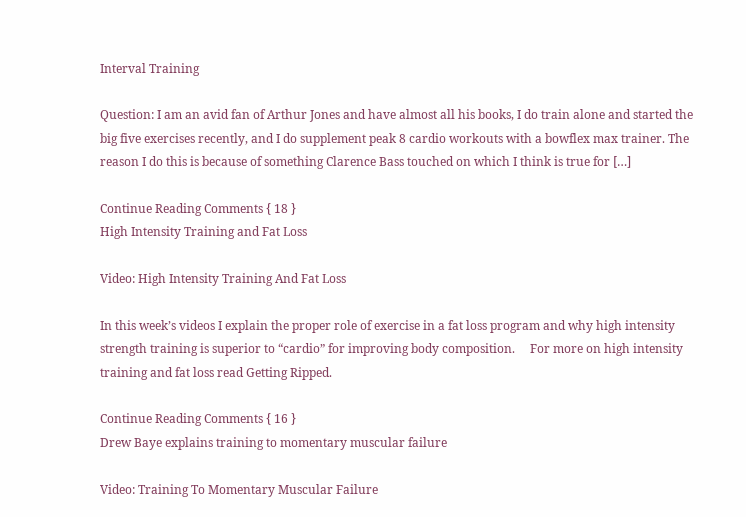Interval Training

Question: I am an avid fan of Arthur Jones and have almost all his books, I do train alone and started the big five exercises recently, and I do supplement peak 8 cardio workouts with a bowflex max trainer. The reason I do this is because of something Clarence Bass touched on which I think is true for […]

Continue Reading Comments { 18 }
High Intensity Training and Fat Loss

Video: High Intensity Training And Fat Loss

In this week’s videos I explain the proper role of exercise in a fat loss program and why high intensity strength training is superior to “cardio” for improving body composition.     For more on high intensity training and fat loss read Getting Ripped.

Continue Reading Comments { 16 }
Drew Baye explains training to momentary muscular failure

Video: Training To Momentary Muscular Failure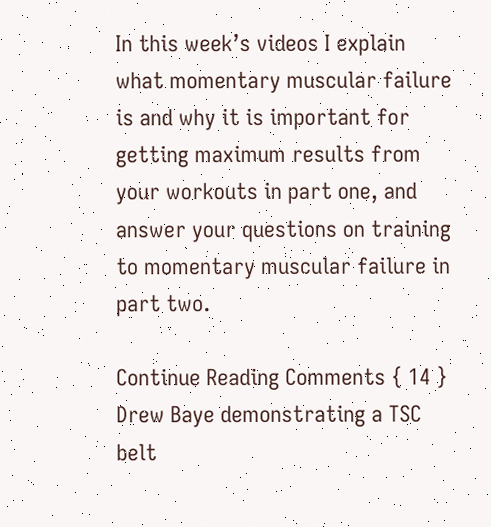In this week’s videos I explain what momentary muscular failure is and why it is important for getting maximum results from your workouts in part one, and answer your questions on training to momentary muscular failure in part two.

Continue Reading Comments { 14 }
Drew Baye demonstrating a TSC belt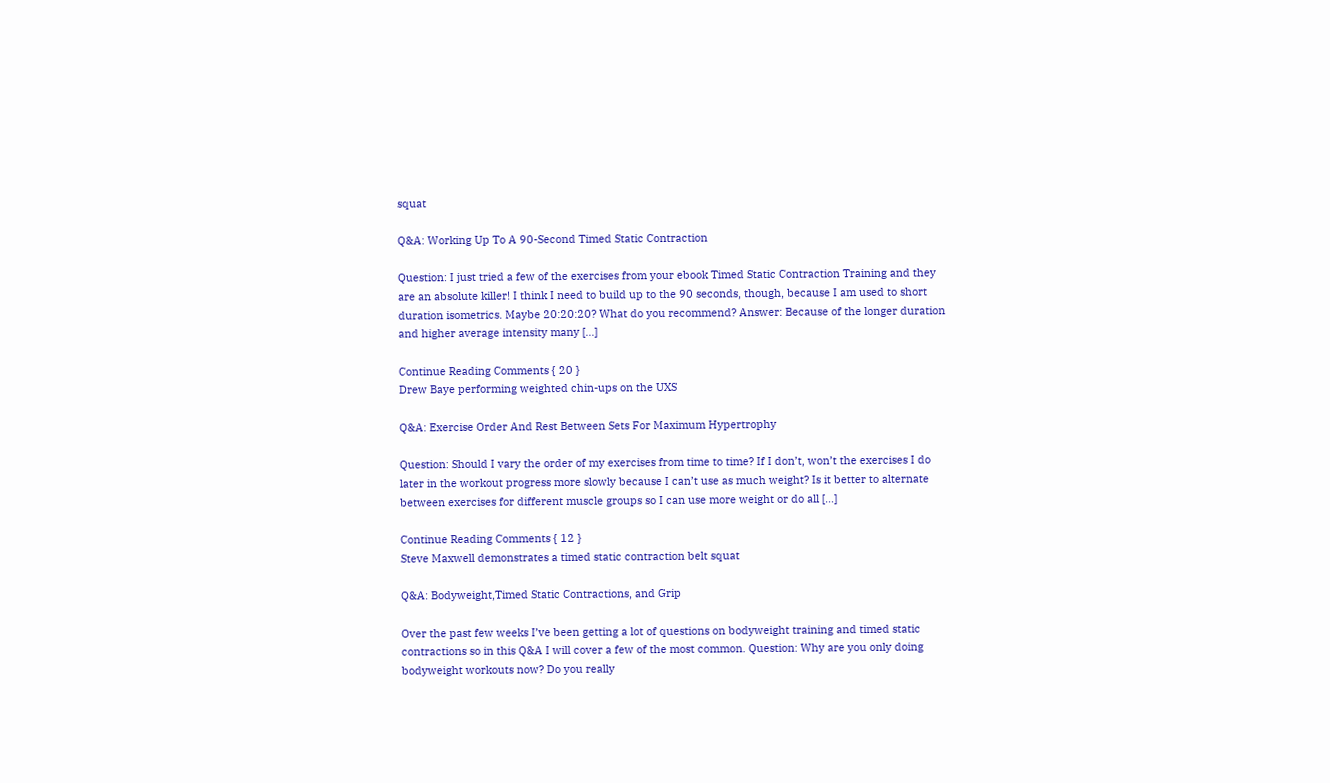squat

Q&A: Working Up To A 90-Second Timed Static Contraction

Question: I just tried a few of the exercises from your ebook Timed Static Contraction Training and they are an absolute killer! I think I need to build up to the 90 seconds, though, because I am used to short duration isometrics. Maybe 20:20:20? What do you recommend? Answer: Because of the longer duration and higher average intensity many […]

Continue Reading Comments { 20 }
Drew Baye performing weighted chin-ups on the UXS

Q&A: Exercise Order And Rest Between Sets For Maximum Hypertrophy

Question: Should I vary the order of my exercises from time to time? If I don’t, won’t the exercises I do later in the workout progress more slowly because I can’t use as much weight? Is it better to alternate between exercises for different muscle groups so I can use more weight or do all […]

Continue Reading Comments { 12 }
Steve Maxwell demonstrates a timed static contraction belt squat

Q&A: Bodyweight,Timed Static Contractions, and Grip

Over the past few weeks I’ve been getting a lot of questions on bodyweight training and timed static contractions so in this Q&A I will cover a few of the most common. Question: Why are you only doing bodyweight workouts now? Do you really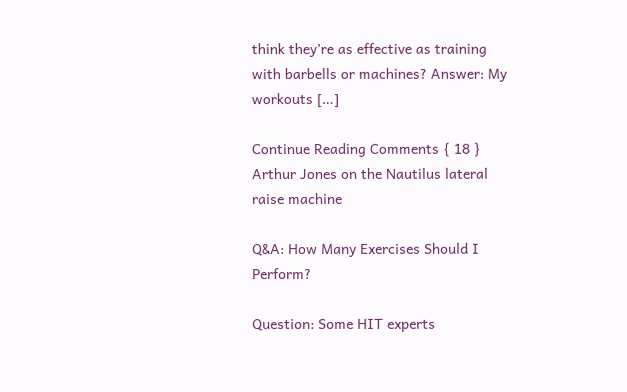think they’re as effective as training with barbells or machines? Answer: My workouts […]

Continue Reading Comments { 18 }
Arthur Jones on the Nautilus lateral raise machine

Q&A: How Many Exercises Should I Perform?

Question: Some HIT experts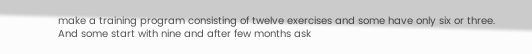make a training program consisting of twelve exercises and some have only six or three. And some start with nine and after few months ask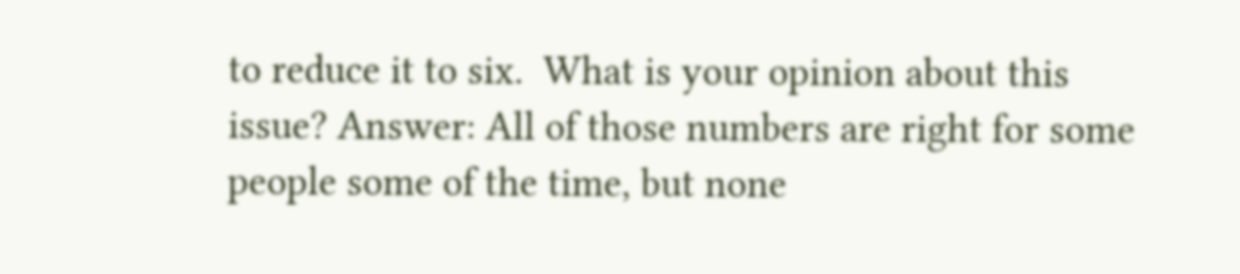to reduce it to six.  What is your opinion about this issue? Answer: All of those numbers are right for some people some of the time, but none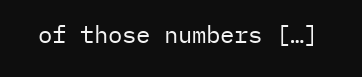of those numbers […]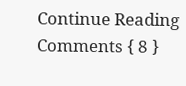Continue Reading Comments { 8 }